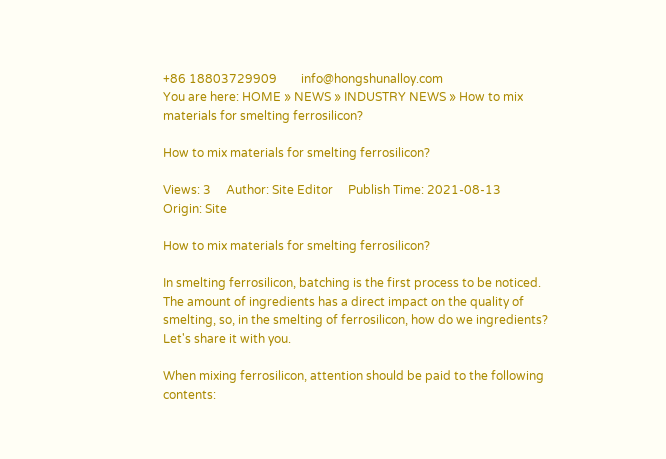+86 18803729909        info@hongshunalloy.com
You are here: HOME » NEWS » INDUSTRY NEWS » How to mix materials for smelting ferrosilicon?

How to mix materials for smelting ferrosilicon?

Views: 3     Author: Site Editor     Publish Time: 2021-08-13      Origin: Site

How to mix materials for smelting ferrosilicon?

In smelting ferrosilicon, batching is the first process to be noticed. The amount of ingredients has a direct impact on the quality of smelting, so, in the smelting of ferrosilicon, how do we ingredients? Let's share it with you.

When mixing ferrosilicon, attention should be paid to the following contents: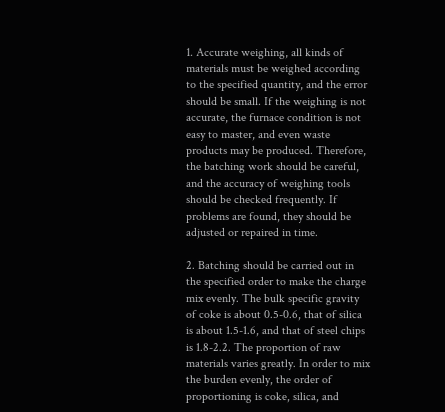1. Accurate weighing, all kinds of materials must be weighed according to the specified quantity, and the error should be small. If the weighing is not accurate, the furnace condition is not easy to master, and even waste products may be produced. Therefore, the batching work should be careful, and the accuracy of weighing tools should be checked frequently. If problems are found, they should be adjusted or repaired in time.

2. Batching should be carried out in the specified order to make the charge mix evenly. The bulk specific gravity of coke is about 0.5-0.6, that of silica is about 1.5-1.6, and that of steel chips is 1.8-2.2. The proportion of raw materials varies greatly. In order to mix the burden evenly, the order of proportioning is coke, silica, and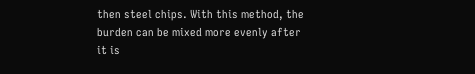then steel chips. With this method, the burden can be mixed more evenly after it is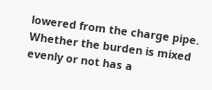lowered from the charge pipe. Whether the burden is mixed evenly or not has a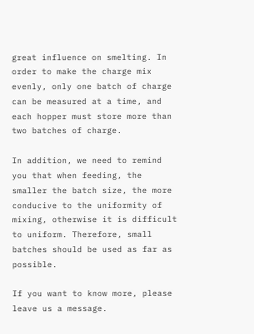great influence on smelting. In order to make the charge mix evenly, only one batch of charge can be measured at a time, and each hopper must store more than two batches of charge.

In addition, we need to remind you that when feeding, the smaller the batch size, the more conducive to the uniformity of mixing, otherwise it is difficult to uniform. Therefore, small batches should be used as far as possible.

If you want to know more, please leave us a message.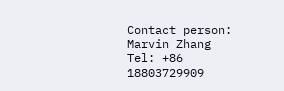Contact person: Marvin Zhang
Tel: +86 18803729909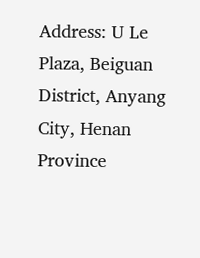Address: U Le Plaza, Beiguan District, Anyang City, Henan Province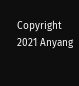Copyright 2021 Anyang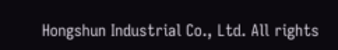Hongshun Industrial Co., Ltd. All rights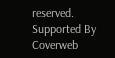reserved. Supported By Coverweb